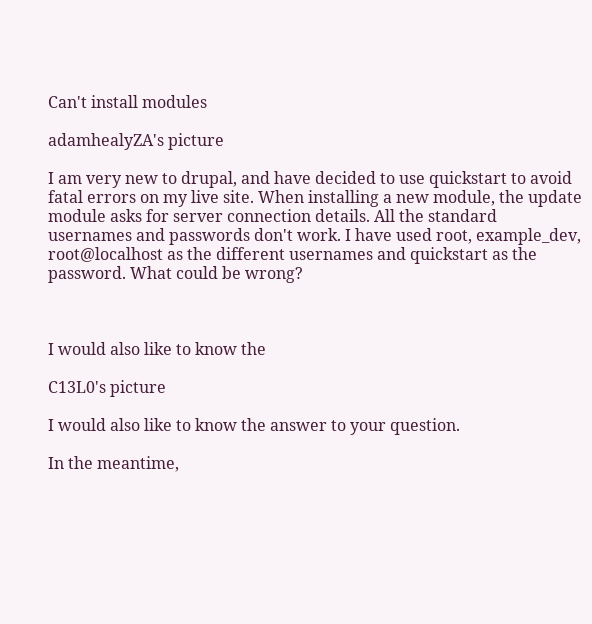Can't install modules

adamhealyZA's picture

I am very new to drupal, and have decided to use quickstart to avoid fatal errors on my live site. When installing a new module, the update module asks for server connection details. All the standard usernames and passwords don't work. I have used root, example_dev, root@localhost as the different usernames and quickstart as the password. What could be wrong?



I would also like to know the

C13L0's picture

I would also like to know the answer to your question.

In the meantime,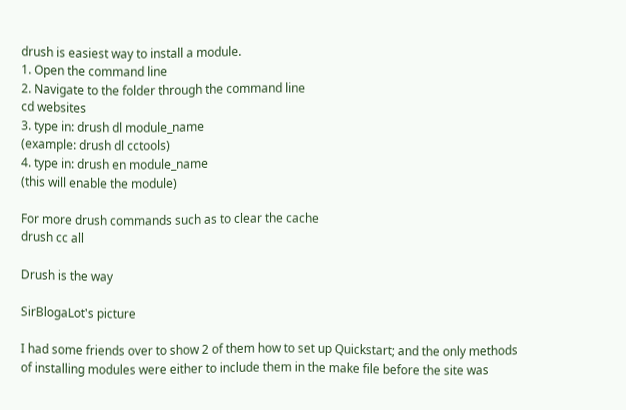drush is easiest way to install a module.
1. Open the command line
2. Navigate to the folder through the command line
cd websites
3. type in: drush dl module_name
(example: drush dl cctools)
4. type in: drush en module_name
(this will enable the module)

For more drush commands such as to clear the cache
drush cc all

Drush is the way

SirBlogaLot's picture

I had some friends over to show 2 of them how to set up Quickstart; and the only methods of installing modules were either to include them in the make file before the site was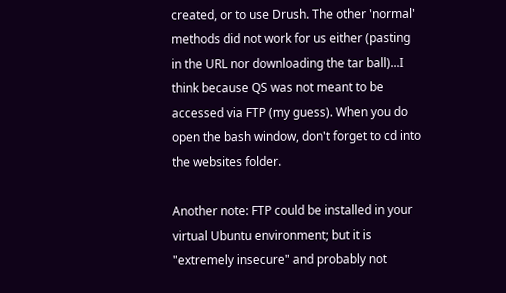created, or to use Drush. The other 'normal' methods did not work for us either (pasting in the URL nor downloading the tar ball)...I think because QS was not meant to be accessed via FTP (my guess). When you do open the bash window, don't forget to cd into the websites folder.

Another note: FTP could be installed in your virtual Ubuntu environment; but it is "extremely insecure" and probably not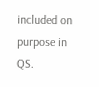included on purpose in QS.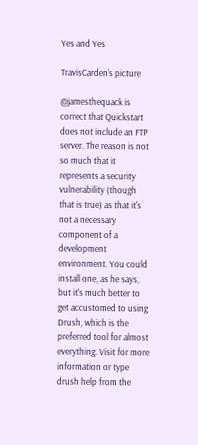Yes and Yes

TravisCarden's picture

@jamesthequack is correct that Quickstart does not include an FTP server. The reason is not so much that it represents a security vulnerability (though that is true) as that it's not a necessary component of a development environment. You could install one, as he says, but it's much better to get accustomed to using Drush, which is the preferred tool for almost everything. Visit for more information or type drush help from the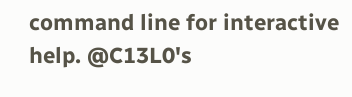command line for interactive help. @C13L0's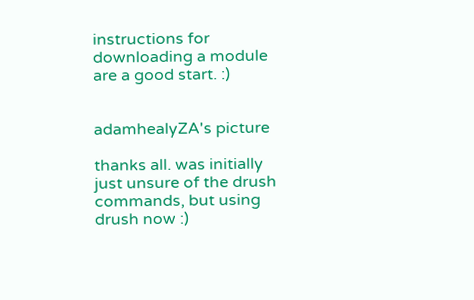instructions for downloading a module are a good start. :)


adamhealyZA's picture

thanks all. was initially just unsure of the drush commands, but using drush now :)